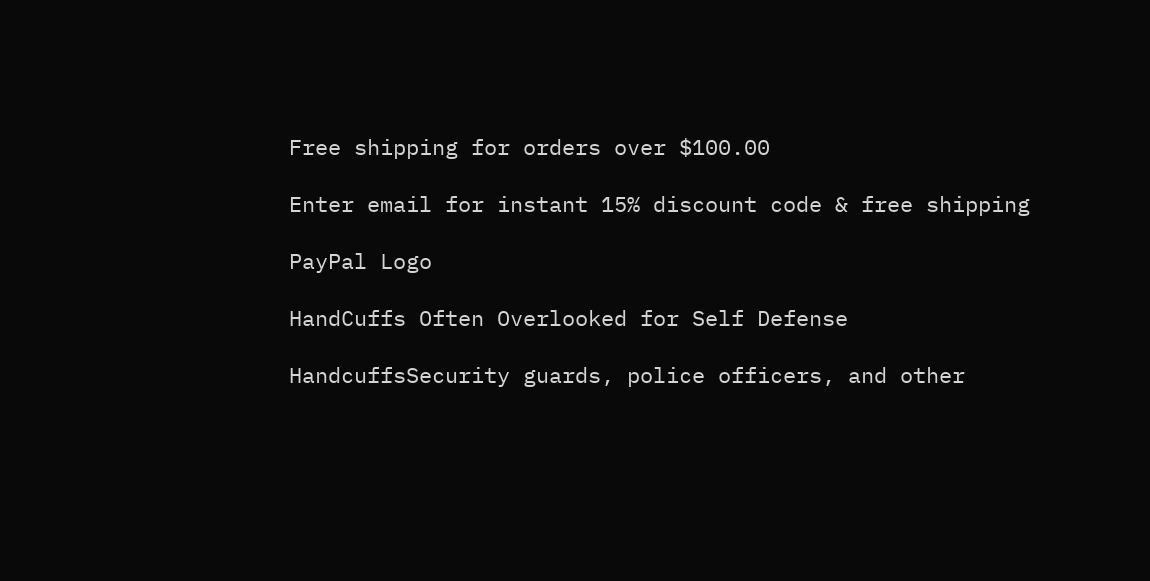Free shipping for orders over $100.00

Enter email for instant 15% discount code & free shipping

PayPal Logo

HandCuffs Often Overlooked for Self Defense

HandcuffsSecurity guards, police officers, and other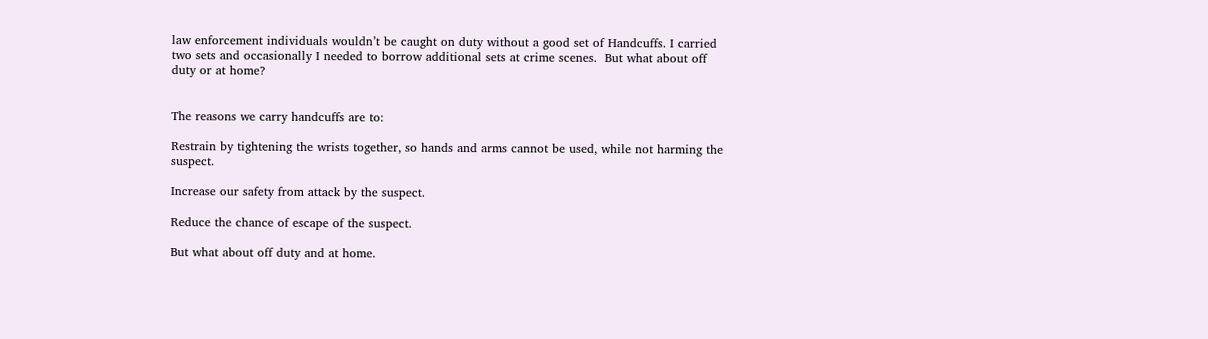law enforcement individuals wouldn’t be caught on duty without a good set of Handcuffs. I carried two sets and occasionally I needed to borrow additional sets at crime scenes.  But what about off duty or at home?


The reasons we carry handcuffs are to:

Restrain by tightening the wrists together, so hands and arms cannot be used, while not harming the suspect.

Increase our safety from attack by the suspect.

Reduce the chance of escape of the suspect.

But what about off duty and at home.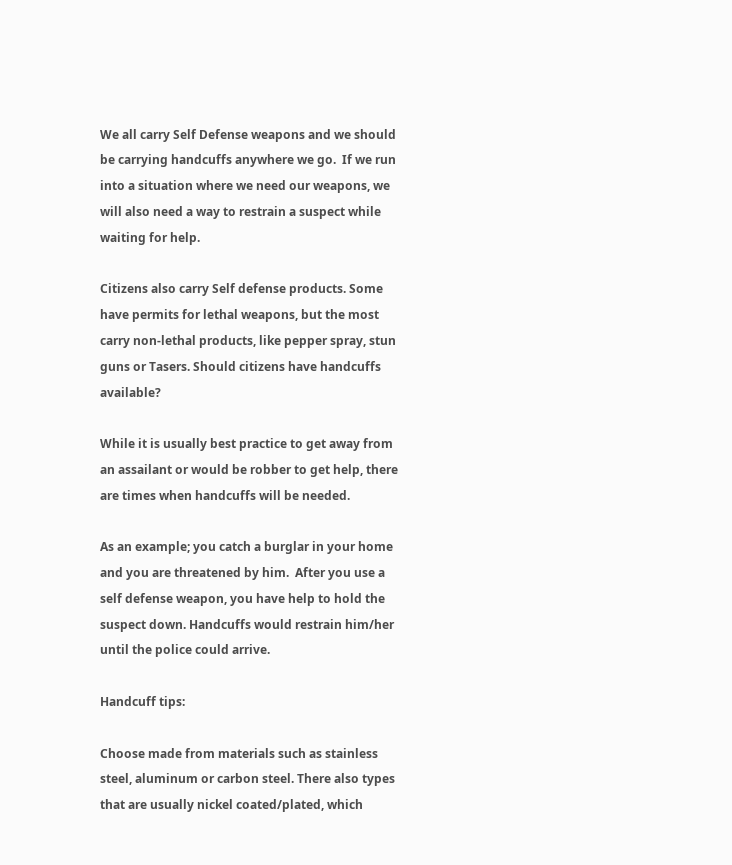We all carry Self Defense weapons and we should be carrying handcuffs anywhere we go.  If we run into a situation where we need our weapons, we will also need a way to restrain a suspect while waiting for help.

Citizens also carry Self defense products. Some have permits for lethal weapons, but the most carry non-lethal products, like pepper spray, stun guns or Tasers. Should citizens have handcuffs available?

While it is usually best practice to get away from an assailant or would be robber to get help, there are times when handcuffs will be needed.

As an example; you catch a burglar in your home and you are threatened by him.  After you use a self defense weapon, you have help to hold the suspect down. Handcuffs would restrain him/her until the police could arrive.

Handcuff tips:

Choose made from materials such as stainless steel, aluminum or carbon steel. There also types that are usually nickel coated/plated, which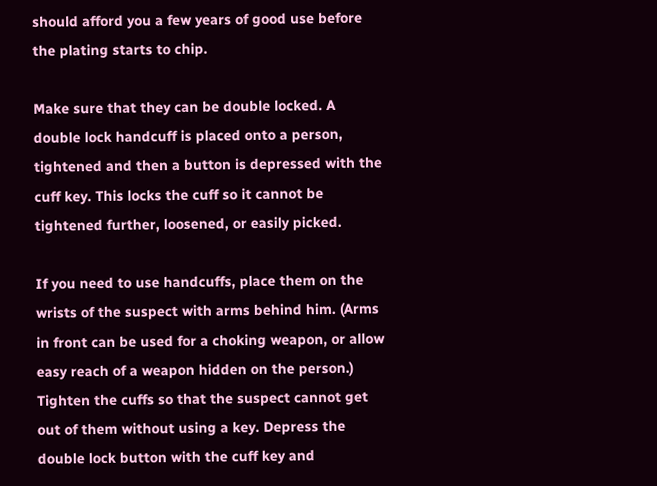should afford you a few years of good use before the plating starts to chip.

Make sure that they can be double locked. A double lock handcuff is placed onto a person, tightened and then a button is depressed with the cuff key. This locks the cuff so it cannot be tightened further, loosened, or easily picked.

If you need to use handcuffs, place them on the wrists of the suspect with arms behind him. (Arms in front can be used for a choking weapon, or allow easy reach of a weapon hidden on the person.) Tighten the cuffs so that the suspect cannot get out of them without using a key. Depress the double lock button with the cuff key and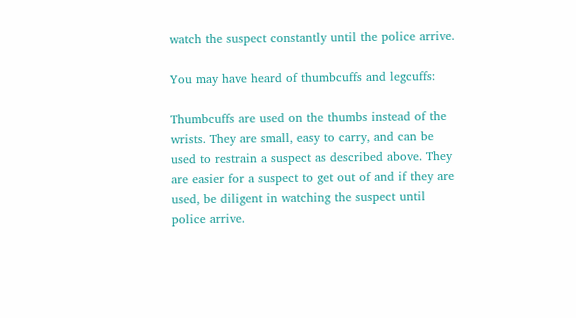watch the suspect constantly until the police arrive.

You may have heard of thumbcuffs and legcuffs:

Thumbcuffs are used on the thumbs instead of the wrists. They are small, easy to carry, and can be used to restrain a suspect as described above. They are easier for a suspect to get out of and if they are used, be diligent in watching the suspect until police arrive.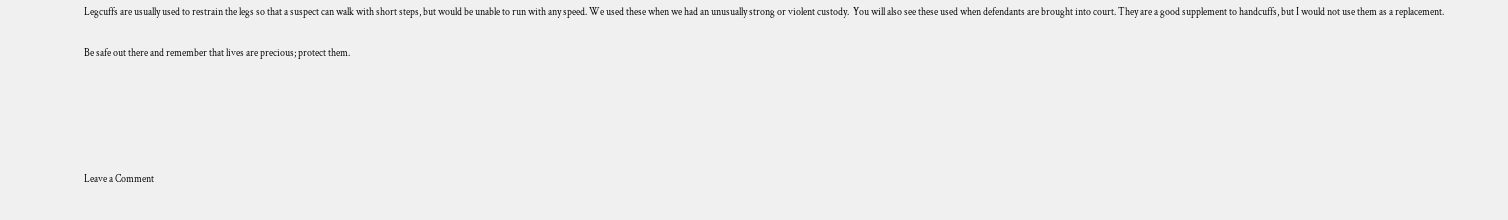Legcuffs are usually used to restrain the legs so that a suspect can walk with short steps, but would be unable to run with any speed. We used these when we had an unusually strong or violent custody.  You will also see these used when defendants are brought into court. They are a good supplement to handcuffs, but I would not use them as a replacement.

Be safe out there and remember that lives are precious; protect them.





Leave a Comment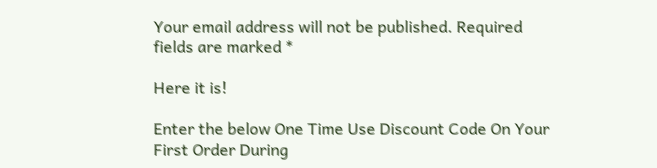Your email address will not be published. Required fields are marked *

Here it is!

Enter the below One Time Use Discount Code On Your First Order During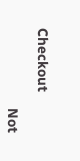Checkout

                    Not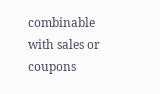combinable with sales or coupons